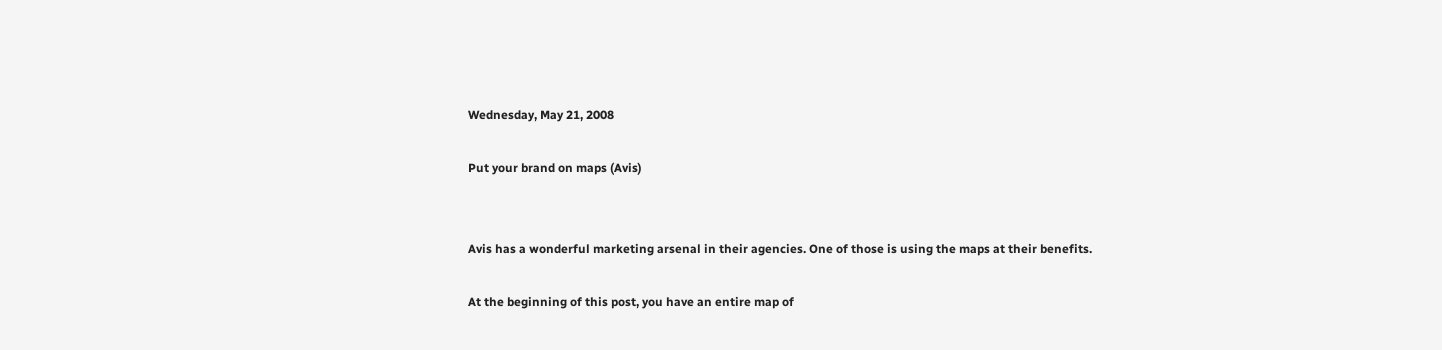Wednesday, May 21, 2008

Put your brand on maps (Avis)


Avis has a wonderful marketing arsenal in their agencies. One of those is using the maps at their benefits.

At the beginning of this post, you have an entire map of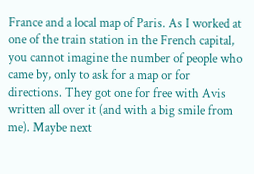France and a local map of Paris. As I worked at one of the train station in the French capital, you cannot imagine the number of people who came by, only to ask for a map or for directions. They got one for free with Avis written all over it (and with a big smile from me). Maybe next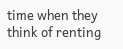time when they think of renting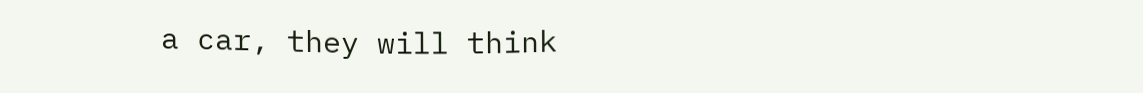a car, they will think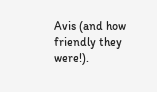Avis (and how friendly they were!).